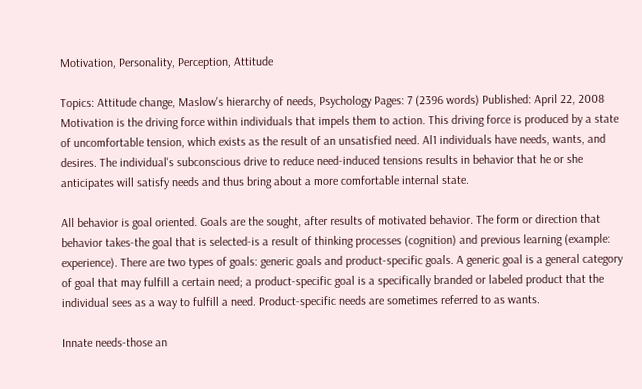Motivation, Personality, Perception, Attitude

Topics: Attitude change, Maslow's hierarchy of needs, Psychology Pages: 7 (2396 words) Published: April 22, 2008
Motivation is the driving force within individuals that impels them to action. This driving force is produced by a state of uncomfortable tension, which exists as the result of an unsatisfied need. Al1 individuals have needs, wants, and desires. The individual's subconscious drive to reduce need-induced tensions results in behavior that he or she anticipates will satisfy needs and thus bring about a more comfortable internal state.

All behavior is goal oriented. Goals are the sought, after results of motivated behavior. The form or direction that behavior takes-the goal that is selected-is a result of thinking processes (cognition) and previous learning (example: experience). There are two types of goals: generic goals and product-specific goals. A generic goal is a general category of goal that may fulfill a certain need; a product-specific goal is a specifically branded or labeled product that the individual sees as a way to fulfill a need. Product-specific needs are sometimes referred to as wants.

Innate needs-those an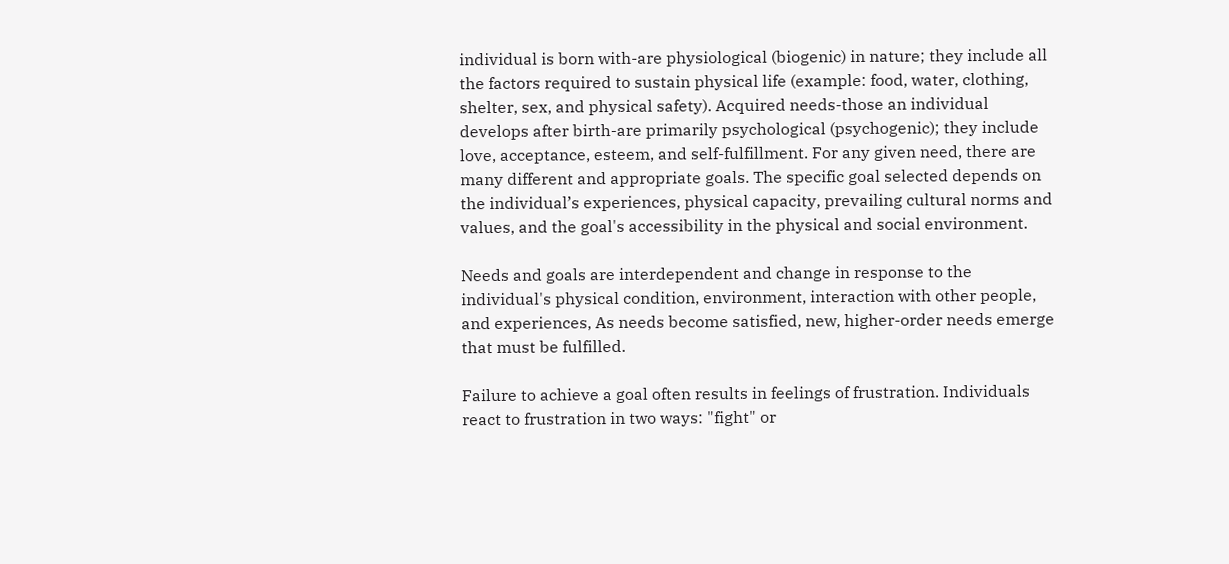individual is born with-are physiological (biogenic) in nature; they include all the factors required to sustain physical life (example: food, water, clothing, shelter, sex, and physical safety). Acquired needs-those an individual develops after birth-are primarily psychological (psychogenic); they include love, acceptance, esteem, and self-fulfillment. For any given need, there are many different and appropriate goals. The specific goal selected depends on the individual’s experiences, physical capacity, prevailing cultural norms and values, and the goal's accessibility in the physical and social environment.

Needs and goals are interdependent and change in response to the individual's physical condition, environment, interaction with other people, and experiences, As needs become satisfied, new, higher-order needs emerge that must be fulfilled.

Failure to achieve a goal often results in feelings of frustration. Individuals react to frustration in two ways: "fight" or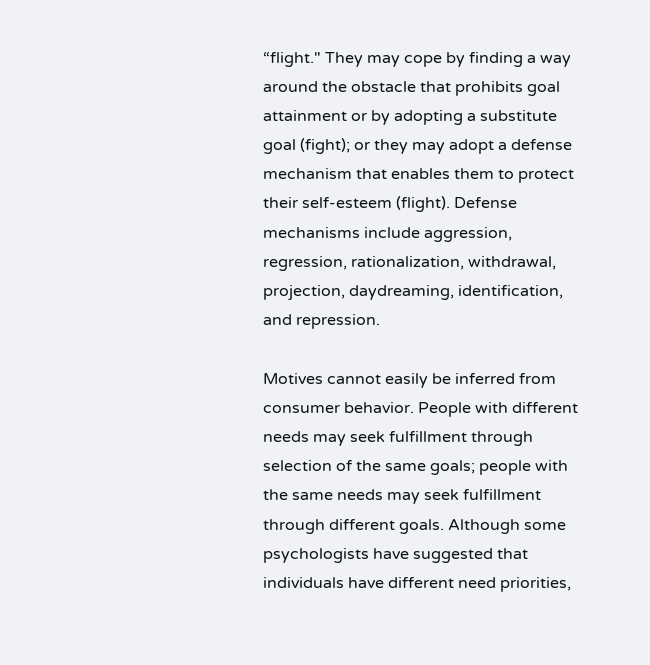“flight." They may cope by finding a way around the obstacle that prohibits goal attainment or by adopting a substitute goal (fight); or they may adopt a defense mechanism that enables them to protect their self-esteem (flight). Defense mechanisms include aggression, regression, rationalization, withdrawal, projection, daydreaming, identification, and repression.

Motives cannot easily be inferred from consumer behavior. People with different needs may seek fulfillment through selection of the same goals; people with the same needs may seek fulfillment through different goals. Although some psychologists have suggested that individuals have different need priorities,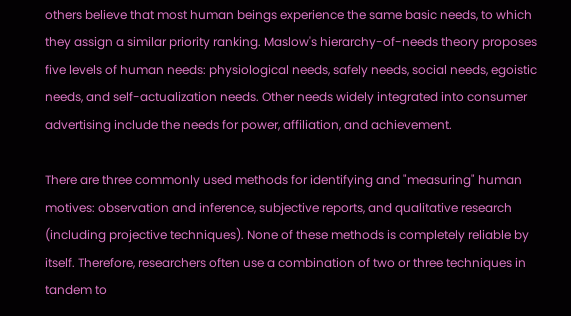others believe that most human beings experience the same basic needs, to which they assign a similar priority ranking. Maslow's hierarchy-of-needs theory proposes five levels of human needs: physiological needs, safely needs, social needs, egoistic needs, and self-actualization needs. Other needs widely integrated into consumer advertising include the needs for power, affiliation, and achievement.

There are three commonly used methods for identifying and "measuring" human motives: observation and inference, subjective reports, and qualitative research (including projective techniques). None of these methods is completely reliable by itself. Therefore, researchers often use a combination of two or three techniques in tandem to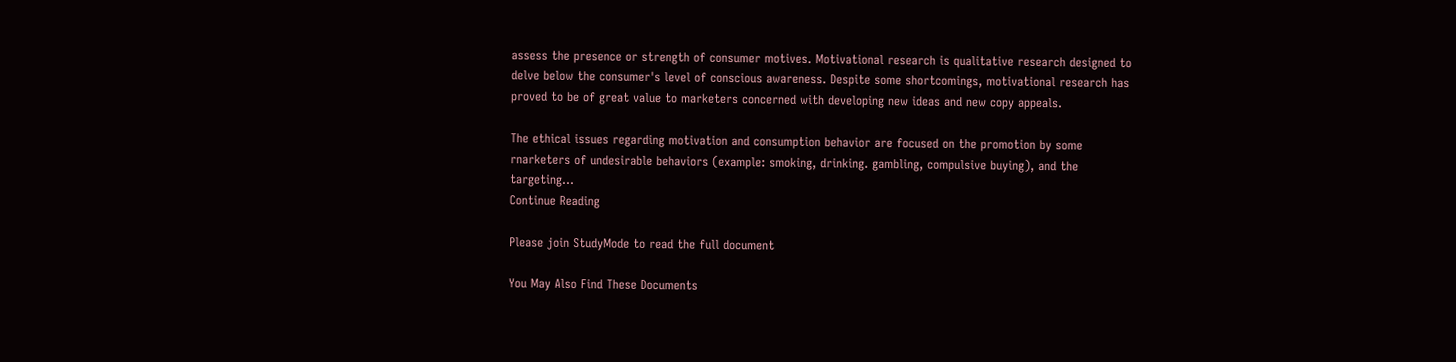assess the presence or strength of consumer motives. Motivational research is qualitative research designed to delve below the consumer's level of conscious awareness. Despite some shortcomings, motivational research has proved to be of great value to marketers concerned with developing new ideas and new copy appeals.

The ethical issues regarding motivation and consumption behavior are focused on the promotion by some rnarketers of undesirable behaviors (example: smoking, drinking. gambling, compulsive buying), and the targeting...
Continue Reading

Please join StudyMode to read the full document

You May Also Find These Documents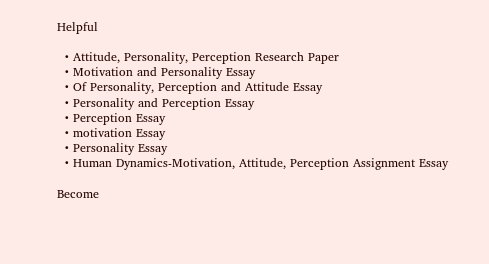Helpful

  • Attitude, Personality, Perception Research Paper
  • Motivation and Personality Essay
  • Of Personality, Perception and Attitude Essay
  • Personality and Perception Essay
  • Perception Essay
  • motivation Essay
  • Personality Essay
  • Human Dynamics-Motivation, Attitude, Perception Assignment Essay

Become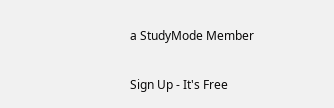a StudyMode Member

Sign Up - It's Free